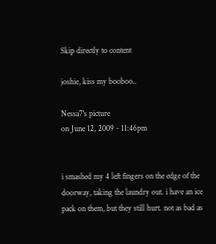Skip directly to content

joshie, kiss my booboo..

Nessa7's picture
on June 12, 2009 - 11:46pm


i smashed my 4 left fingers on the edge of the doorway, taking the laundry out. i have an ice pack on them, but they still hurt. not as bad as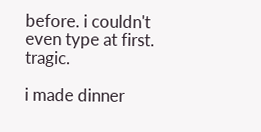before. i couldn't even type at first. tragic.

i made dinner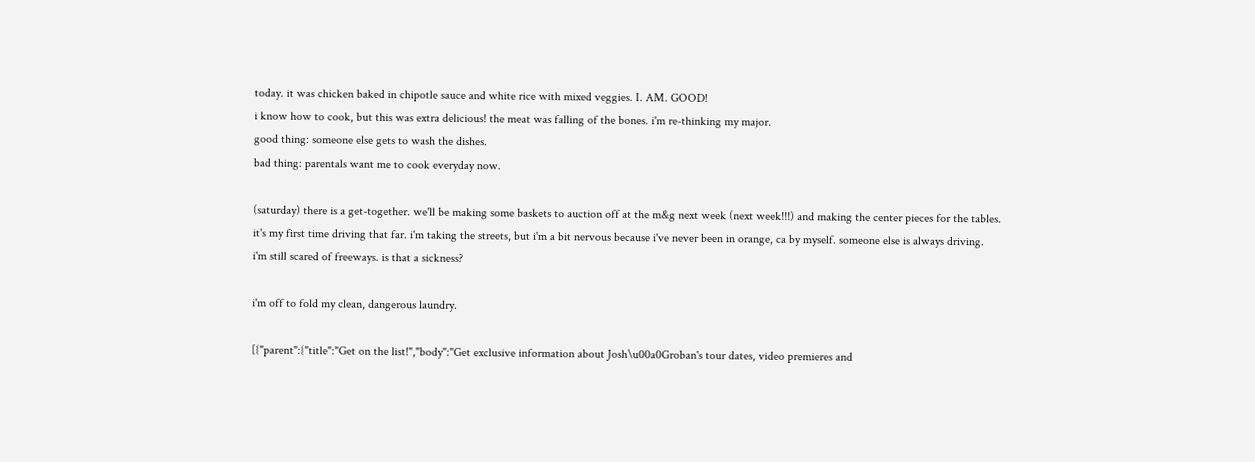today. it was chicken baked in chipotle sauce and white rice with mixed veggies. I. AM. GOOD!
i know how to cook, but this was extra delicious! the meat was falling of the bones. i'm re-thinking my major.
good thing: someone else gets to wash the dishes.
bad thing: parentals want me to cook everyday now.

(saturday) there is a get-together. we'll be making some baskets to auction off at the m&g next week (next week!!!) and making the center pieces for the tables.
it's my first time driving that far. i'm taking the streets, but i'm a bit nervous because i've never been in orange, ca by myself. someone else is always driving.
i'm still scared of freeways. is that a sickness?

i'm off to fold my clean, dangerous laundry.

[{"parent":{"title":"Get on the list!","body":"Get exclusive information about Josh\u00a0Groban's tour dates, video premieres and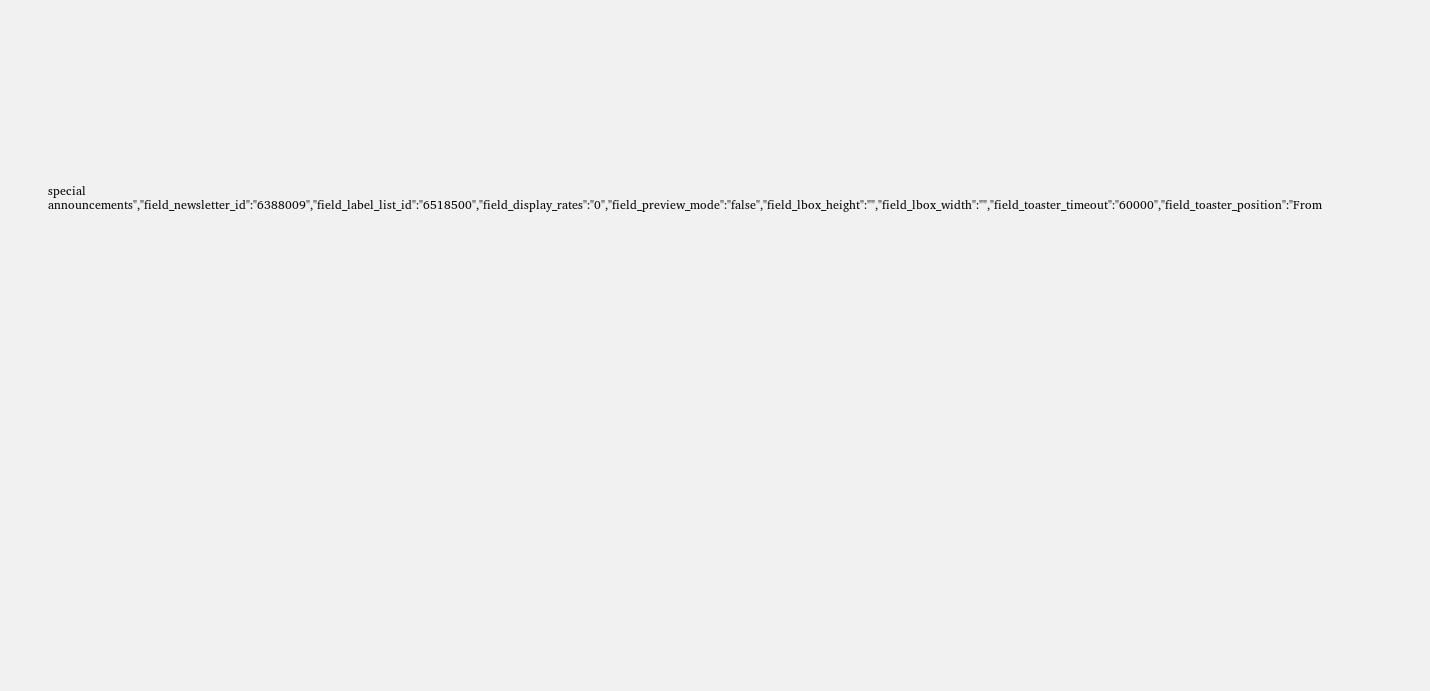special announcements","field_newsletter_id":"6388009","field_label_list_id":"6518500","field_display_rates":"0","field_preview_mode":"false","field_lbox_height":"","field_lbox_width":"","field_toaster_timeout":"60000","field_toaster_position":"From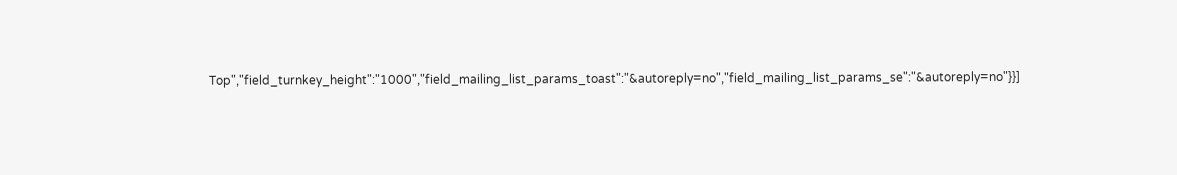Top","field_turnkey_height":"1000","field_mailing_list_params_toast":"&autoreply=no","field_mailing_list_params_se":"&autoreply=no"}}]